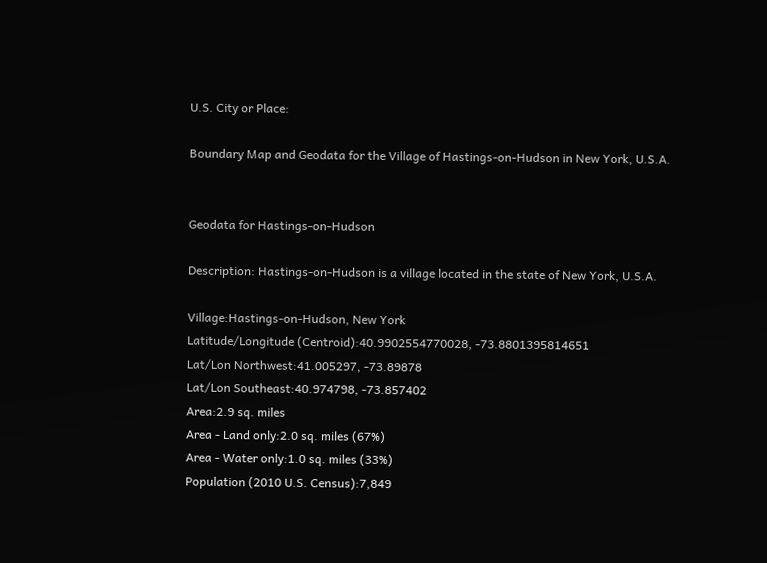U.S. City or Place:

Boundary Map and Geodata for the Village of Hastings-on-Hudson in New York, U.S.A.


Geodata for Hastings-on-Hudson

Description: Hastings-on-Hudson is a village located in the state of New York, U.S.A.

Village:Hastings-on-Hudson, New York
Latitude/Longitude (Centroid):40.9902554770028, -73.8801395814651
Lat/Lon Northwest:41.005297, -73.89878
Lat/Lon Southeast:40.974798, -73.857402
Area:2.9 sq. miles
Area - Land only:2.0 sq. miles (67%)
Area - Water only:1.0 sq. miles (33%)
Population (2010 U.S. Census):7,849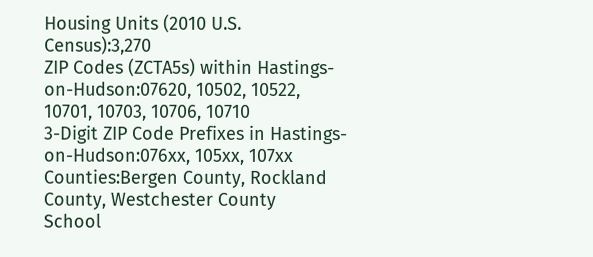Housing Units (2010 U.S. Census):3,270
ZIP Codes (ZCTA5s) within Hastings-on-Hudson:07620, 10502, 10522, 10701, 10703, 10706, 10710
3-Digit ZIP Code Prefixes in Hastings-on-Hudson:076xx, 105xx, 107xx
Counties:Bergen County, Rockland County, Westchester County
School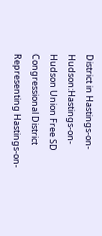District in Hastings-on-Hudson:Hastings-on-Hudson Union Free SD
Congressional District Representing Hastings-on-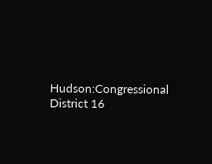Hudson:Congressional District 16